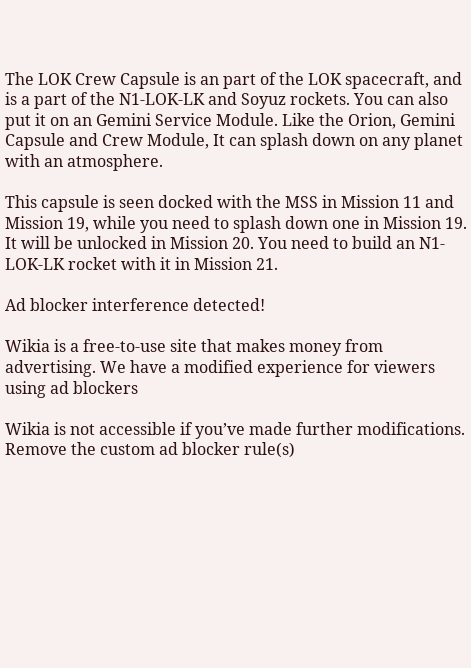The LOK Crew Capsule is an part of the LOK spacecraft, and is a part of the N1-LOK-LK and Soyuz rockets. You can also put it on an Gemini Service Module. Like the Orion, Gemini Capsule and Crew Module, It can splash down on any planet with an atmosphere.

This capsule is seen docked with the MSS in Mission 11 and Mission 19, while you need to splash down one in Mission 19. It will be unlocked in Mission 20. You need to build an N1-LOK-LK rocket with it in Mission 21.

Ad blocker interference detected!

Wikia is a free-to-use site that makes money from advertising. We have a modified experience for viewers using ad blockers

Wikia is not accessible if you’ve made further modifications. Remove the custom ad blocker rule(s)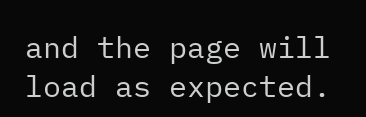and the page will load as expected.